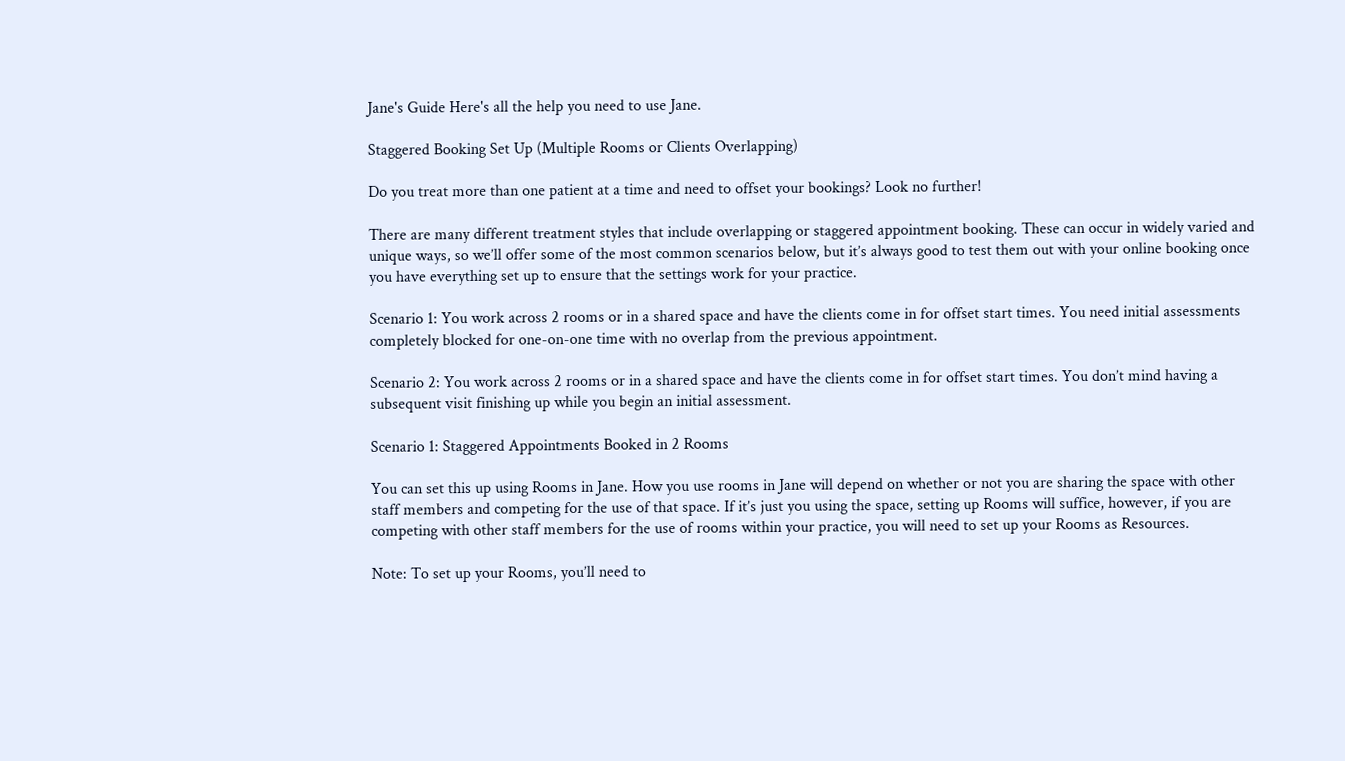Jane's Guide Here's all the help you need to use Jane.

Staggered Booking Set Up (Multiple Rooms or Clients Overlapping)

Do you treat more than one patient at a time and need to offset your bookings? Look no further!

There are many different treatment styles that include overlapping or staggered appointment booking. These can occur in widely varied and unique ways, so we’ll offer some of the most common scenarios below, but it’s always good to test them out with your online booking once you have everything set up to ensure that the settings work for your practice.

Scenario 1: You work across 2 rooms or in a shared space and have the clients come in for offset start times. You need initial assessments completely blocked for one-on-one time with no overlap from the previous appointment.

Scenario 2: You work across 2 rooms or in a shared space and have the clients come in for offset start times. You don’t mind having a subsequent visit finishing up while you begin an initial assessment.

Scenario 1: Staggered Appointments Booked in 2 Rooms

You can set this up using Rooms in Jane. How you use rooms in Jane will depend on whether or not you are sharing the space with other staff members and competing for the use of that space. If it’s just you using the space, setting up Rooms will suffice, however, if you are competing with other staff members for the use of rooms within your practice, you will need to set up your Rooms as Resources.

Note: To set up your Rooms, you’ll need to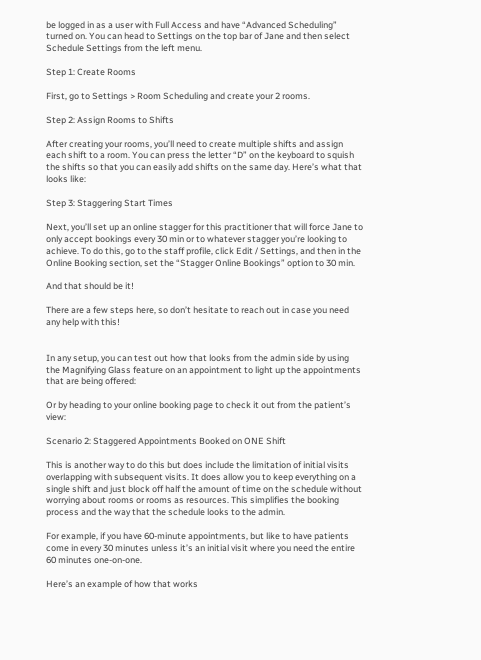be logged in as a user with Full Access and have “Advanced Scheduling” turned on. You can head to Settings on the top bar of Jane and then select Schedule Settings from the left menu.

Step 1: Create Rooms

First, go to Settings > Room Scheduling and create your 2 rooms.

Step 2: Assign Rooms to Shifts

After creating your rooms, you’ll need to create multiple shifts and assign each shift to a room. You can press the letter “D” on the keyboard to squish the shifts so that you can easily add shifts on the same day. Here’s what that looks like:

Step 3: Staggering Start Times

Next, you’ll set up an online stagger for this practitioner that will force Jane to only accept bookings every 30 min or to whatever stagger you’re looking to achieve. To do this, go to the staff profile, click Edit / Settings, and then in the Online Booking section, set the “Stagger Online Bookings” option to 30 min.

And that should be it!

There are a few steps here, so don’t hesitate to reach out in case you need any help with this!


In any setup, you can test out how that looks from the admin side by using the Magnifying Glass feature on an appointment to light up the appointments that are being offered:

Or by heading to your online booking page to check it out from the patient’s view:

Scenario 2: Staggered Appointments Booked on ONE Shift

This is another way to do this but does include the limitation of initial visits overlapping with subsequent visits. It does allow you to keep everything on a single shift and just block off half the amount of time on the schedule without worrying about rooms or rooms as resources. This simplifies the booking process and the way that the schedule looks to the admin.

For example, if you have 60-minute appointments, but like to have patients come in every 30 minutes unless it’s an initial visit where you need the entire 60 minutes one-on-one.

Here’s an example of how that works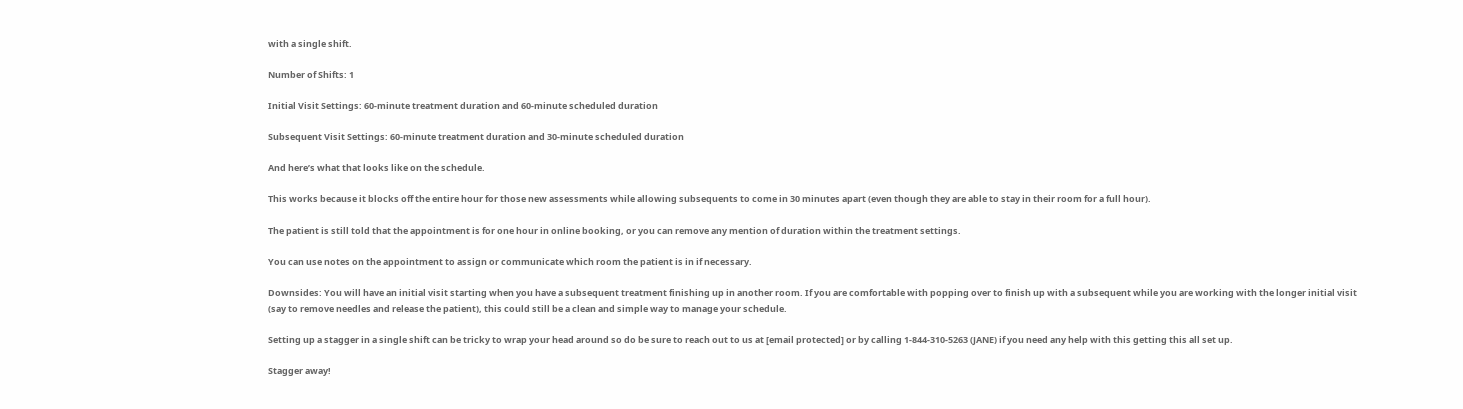with a single shift.

Number of Shifts: 1

Initial Visit Settings: 60-minute treatment duration and 60-minute scheduled duration

Subsequent Visit Settings: 60-minute treatment duration and 30-minute scheduled duration

And here’s what that looks like on the schedule.

This works because it blocks off the entire hour for those new assessments while allowing subsequents to come in 30 minutes apart (even though they are able to stay in their room for a full hour).

The patient is still told that the appointment is for one hour in online booking, or you can remove any mention of duration within the treatment settings.

You can use notes on the appointment to assign or communicate which room the patient is in if necessary.

Downsides: You will have an initial visit starting when you have a subsequent treatment finishing up in another room. If you are comfortable with popping over to finish up with a subsequent while you are working with the longer initial visit (say to remove needles and release the patient), this could still be a clean and simple way to manage your schedule.

Setting up a stagger in a single shift can be tricky to wrap your head around so do be sure to reach out to us at [email protected] or by calling 1-844-310-5263 (JANE) if you need any help with this getting this all set up.

Stagger away!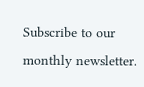Subscribe to our monthly newsletter.